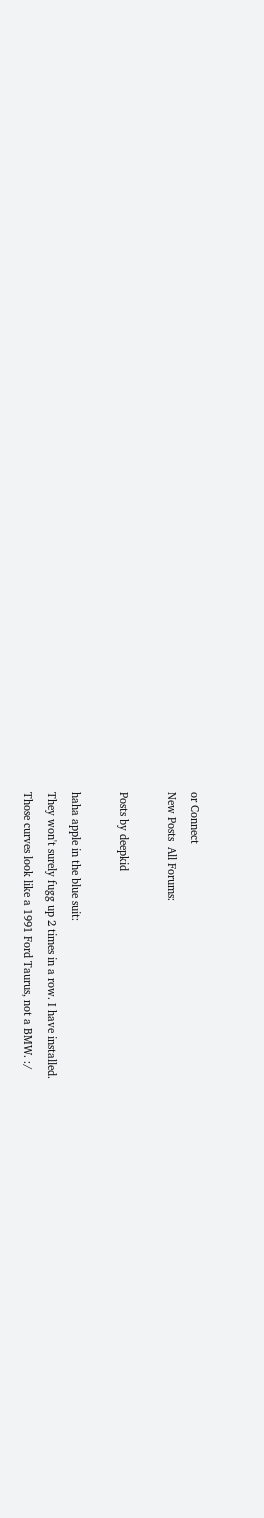or Connect
New Posts  All Forums:

Posts by deepkid

haha apple in the blue suit:
They won't surely fugg up 2 times in a row. I have installed.
Those curves look like a 1991 Ford Taurus, not a BMW. :/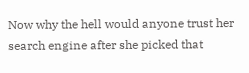Now why the hell would anyone trust her search engine after she picked that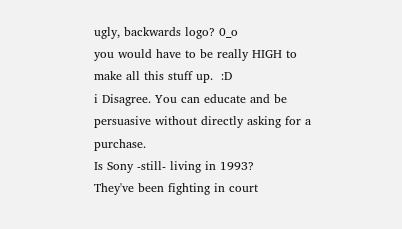ugly, backwards logo? 0_o
you would have to be really HIGH to make all this stuff up.  :D
i Disagree. You can educate and be persuasive without directly asking for a purchase.
Is Sony -still- living in 1993?
They've been fighting in court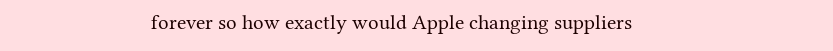forever so how exactly would Apple changing suppliers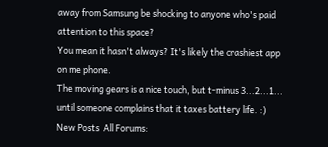away from Samsung be shocking to anyone who's paid attention to this space?
You mean it hasn't always? It's likely the crashiest app on me phone.
The moving gears is a nice touch, but t-minus 3...2...1... until someone complains that it taxes battery life. :)
New Posts  All Forums: